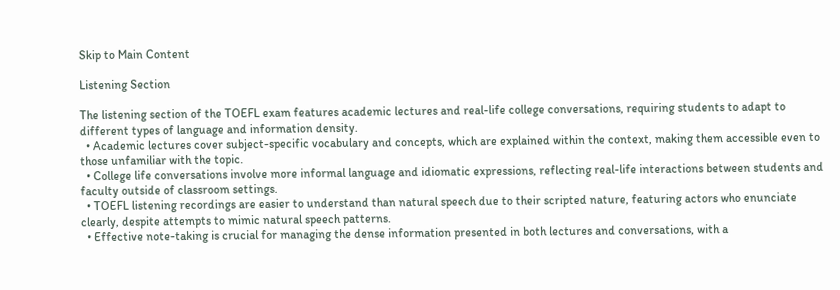Skip to Main Content

Listening Section

The listening section of the TOEFL exam features academic lectures and real-life college conversations, requiring students to adapt to different types of language and information density.
  • Academic lectures cover subject-specific vocabulary and concepts, which are explained within the context, making them accessible even to those unfamiliar with the topic.
  • College life conversations involve more informal language and idiomatic expressions, reflecting real-life interactions between students and faculty outside of classroom settings.
  • TOEFL listening recordings are easier to understand than natural speech due to their scripted nature, featuring actors who enunciate clearly, despite attempts to mimic natural speech patterns.
  • Effective note-taking is crucial for managing the dense information presented in both lectures and conversations, with a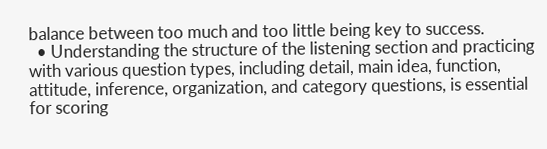balance between too much and too little being key to success.
  • Understanding the structure of the listening section and practicing with various question types, including detail, main idea, function, attitude, inference, organization, and category questions, is essential for scoring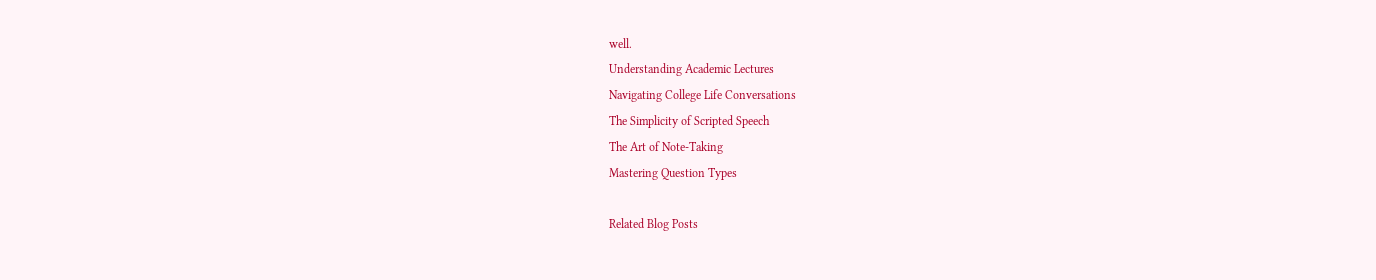well.
Understanding Academic Lectures
Navigating College Life Conversations
The Simplicity of Scripted Speech
The Art of Note-Taking
Mastering Question Types

Related Blog Posts